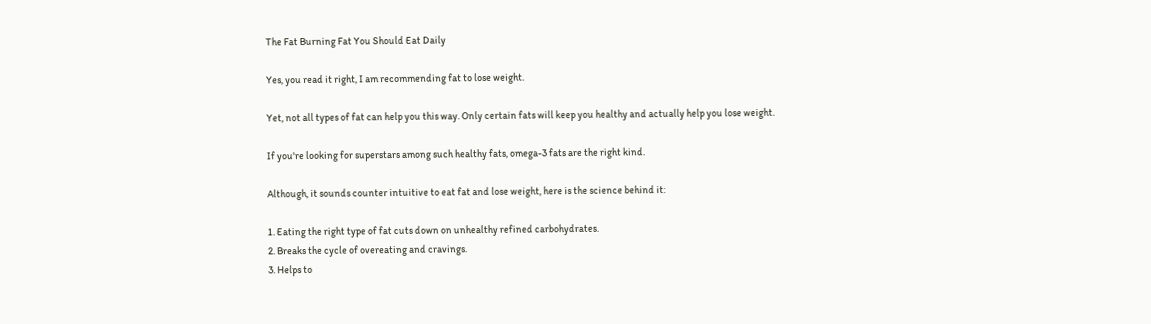The Fat Burning Fat You Should Eat Daily

Yes, you read it right, I am recommending fat to lose weight.

Yet, not all types of fat can help you this way. Only certain fats will keep you healthy and actually help you lose weight.

If you're looking for superstars among such healthy fats, omega-3 fats are the right kind.

Although, it sounds counter intuitive to eat fat and lose weight, here is the science behind it:

1. Eating the right type of fat cuts down on unhealthy refined carbohydrates.
2. Breaks the cycle of overeating and cravings.
3. Helps to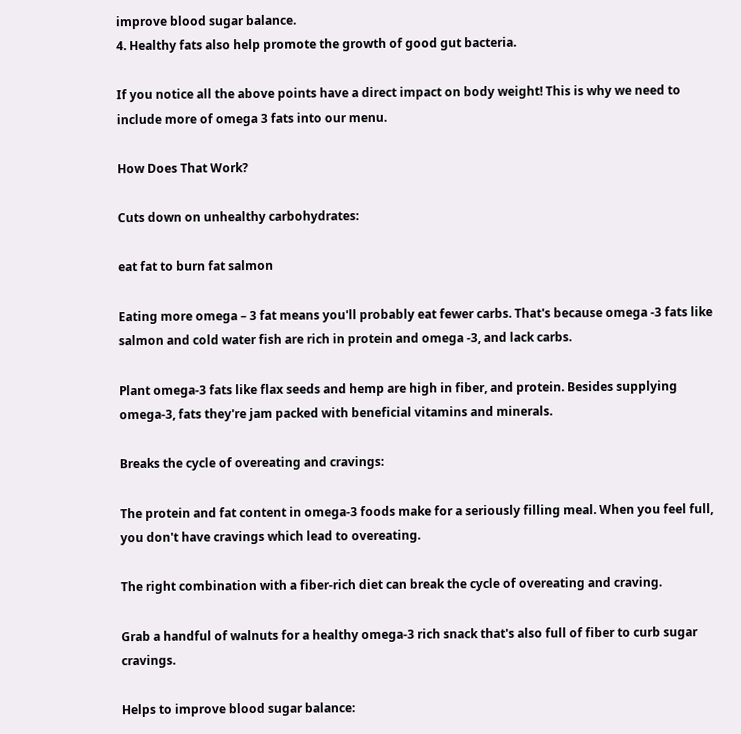improve blood sugar balance.
4. Healthy fats also help promote the growth of good gut bacteria.

If you notice all the above points have a direct impact on body weight! This is why we need to include more of omega 3 fats into our menu.

How Does That Work?

Cuts down on unhealthy carbohydrates:

eat fat to burn fat salmon

Eating more omega – 3 fat means you'll probably eat fewer carbs. That's because omega -3 fats like salmon and cold water fish are rich in protein and omega -3, and lack carbs.

Plant omega-3 fats like flax seeds and hemp are high in fiber, and protein. Besides supplying omega-3, fats they're jam packed with beneficial vitamins and minerals.

Breaks the cycle of overeating and cravings:

The protein and fat content in omega-3 foods make for a seriously filling meal. When you feel full, you don't have cravings which lead to overeating.

The right combination with a fiber-rich diet can break the cycle of overeating and craving.

Grab a handful of walnuts for a healthy omega-3 rich snack that's also full of fiber to curb sugar cravings.

Helps to improve blood sugar balance: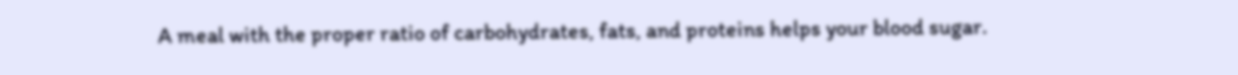A meal with the proper ratio of carbohydrates, fats, and proteins helps your blood sugar.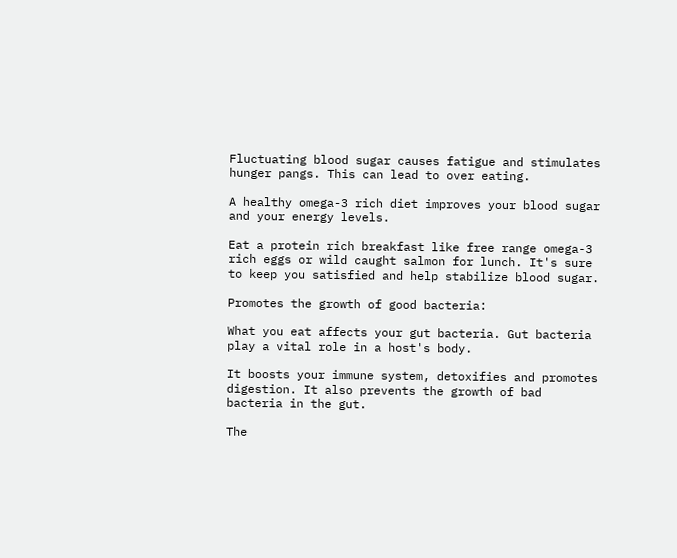Fluctuating blood sugar causes fatigue and stimulates hunger pangs. This can lead to over eating.

A healthy omega-3 rich diet improves your blood sugar and your energy levels.

Eat a protein rich breakfast like free range omega-3 rich eggs or wild caught salmon for lunch. It's sure to keep you satisfied and help stabilize blood sugar.

Promotes the growth of good bacteria:

What you eat affects your gut bacteria. Gut bacteria play a vital role in a host's body.

It boosts your immune system, detoxifies and promotes digestion. It also prevents the growth of bad bacteria in the gut.

The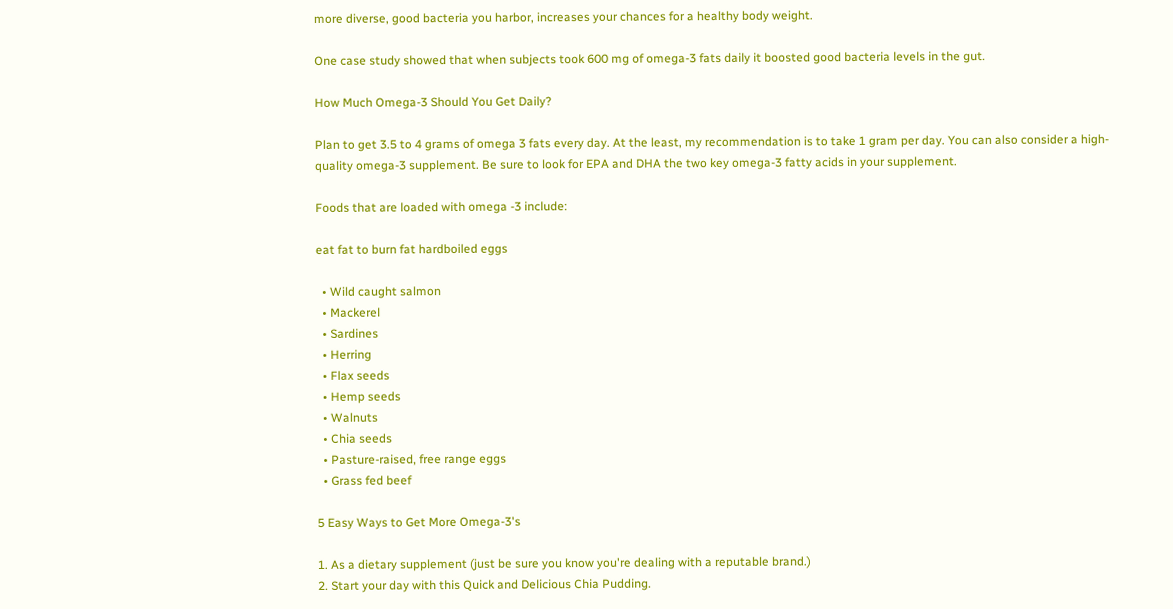more diverse, good bacteria you harbor, increases your chances for a healthy body weight.

One case study showed that when subjects took 600 mg of omega-3 fats daily it boosted good bacteria levels in the gut.

How Much Omega-3 Should You Get Daily?

Plan to get 3.5 to 4 grams of omega 3 fats every day. At the least, my recommendation is to take 1 gram per day. You can also consider a high-quality omega-3 supplement. Be sure to look for EPA and DHA the two key omega-3 fatty acids in your supplement.

Foods that are loaded with omega -3 include:

eat fat to burn fat hardboiled eggs

  • Wild caught salmon
  • Mackerel
  • Sardines
  • Herring
  • Flax seeds
  • Hemp seeds
  • Walnuts
  • Chia seeds
  • Pasture-raised, free range eggs
  • Grass fed beef

5 Easy Ways to Get More Omega-3's

1. As a dietary supplement (just be sure you know you're dealing with a reputable brand.)
2. Start your day with this Quick and Delicious Chia Pudding.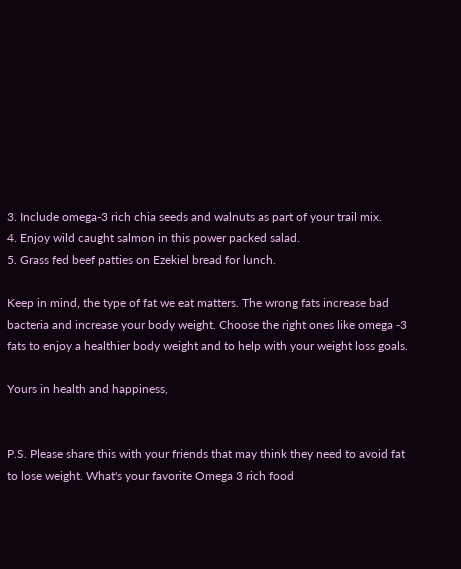3. Include omega-3 rich chia seeds and walnuts as part of your trail mix.
4. Enjoy wild caught salmon in this power packed salad.
5. Grass fed beef patties on Ezekiel bread for lunch.

Keep in mind, the type of fat we eat matters. The wrong fats increase bad bacteria and increase your body weight. Choose the right ones like omega -3 fats to enjoy a healthier body weight and to help with your weight loss goals.

Yours in health and happiness,


P.S. Please share this with your friends that may think they need to avoid fat to lose weight. What's your favorite Omega 3 rich food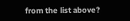from the list above?